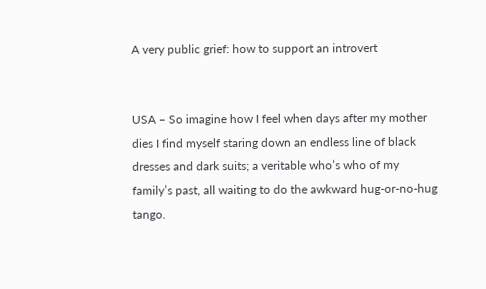A very public grief: how to support an introvert


USA – So imagine how I feel when days after my mother dies I find myself staring down an endless line of black dresses and dark suits; a veritable who’s who of my family’s past, all waiting to do the awkward hug-or-no-hug tango.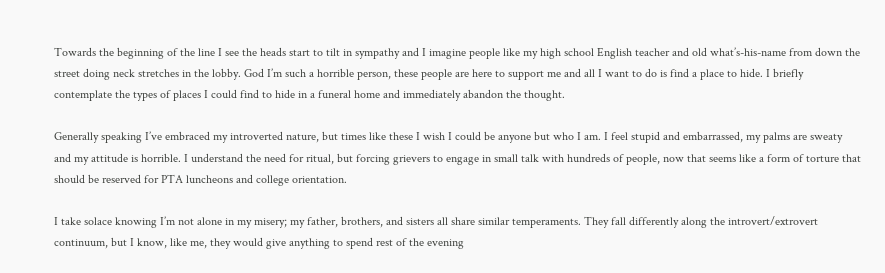Towards the beginning of the line I see the heads start to tilt in sympathy and I imagine people like my high school English teacher and old what’s-his-name from down the street doing neck stretches in the lobby. God I’m such a horrible person, these people are here to support me and all I want to do is find a place to hide. I briefly contemplate the types of places I could find to hide in a funeral home and immediately abandon the thought.

Generally speaking I’ve embraced my introverted nature, but times like these I wish I could be anyone but who I am. I feel stupid and embarrassed, my palms are sweaty and my attitude is horrible. I understand the need for ritual, but forcing grievers to engage in small talk with hundreds of people, now that seems like a form of torture that should be reserved for PTA luncheons and college orientation.

I take solace knowing I’m not alone in my misery; my father, brothers, and sisters all share similar temperaments. They fall differently along the introvert/extrovert continuum, but I know, like me, they would give anything to spend rest of the evening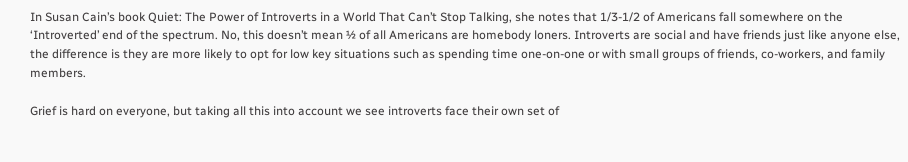In Susan Cain’s book Quiet: The Power of Introverts in a World That Can’t Stop Talking, she notes that 1/3-1/2 of Americans fall somewhere on the ‘Introverted’ end of the spectrum. No, this doesn’t mean ½ of all Americans are homebody loners. Introverts are social and have friends just like anyone else, the difference is they are more likely to opt for low key situations such as spending time one-on-one or with small groups of friends, co-workers, and family members.

Grief is hard on everyone, but taking all this into account we see introverts face their own set of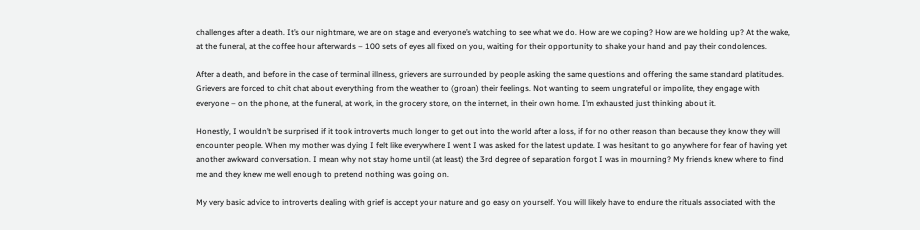challenges after a death. It’s our nightmare, we are on stage and everyone’s watching to see what we do. How are we coping? How are we holding up? At the wake, at the funeral, at the coffee hour afterwards – 100 sets of eyes all fixed on you, waiting for their opportunity to shake your hand and pay their condolences.

After a death, and before in the case of terminal illness, grievers are surrounded by people asking the same questions and offering the same standard platitudes. Grievers are forced to chit chat about everything from the weather to (groan) their feelings. Not wanting to seem ungrateful or impolite, they engage with everyone – on the phone, at the funeral, at work, in the grocery store, on the internet, in their own home. I’m exhausted just thinking about it.

Honestly, I wouldn’t be surprised if it took introverts much longer to get out into the world after a loss, if for no other reason than because they know they will encounter people. When my mother was dying I felt like everywhere I went I was asked for the latest update. I was hesitant to go anywhere for fear of having yet another awkward conversation. I mean why not stay home until (at least) the 3rd degree of separation forgot I was in mourning? My friends knew where to find me and they knew me well enough to pretend nothing was going on.

My very basic advice to introverts dealing with grief is accept your nature and go easy on yourself. You will likely have to endure the rituals associated with the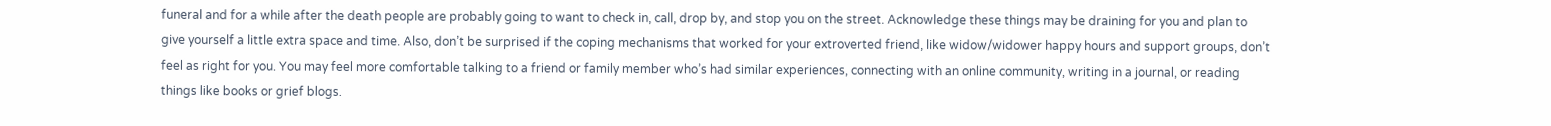funeral and for a while after the death people are probably going to want to check in, call, drop by, and stop you on the street. Acknowledge these things may be draining for you and plan to give yourself a little extra space and time. Also, don’t be surprised if the coping mechanisms that worked for your extroverted friend, like widow/widower happy hours and support groups, don’t feel as right for you. You may feel more comfortable talking to a friend or family member who’s had similar experiences, connecting with an online community, writing in a journal, or reading things like books or grief blogs.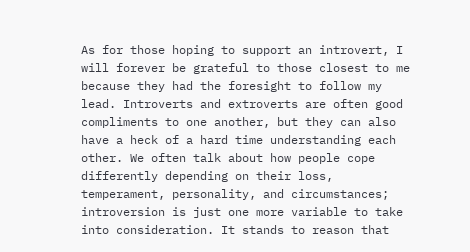As for those hoping to support an introvert, I will forever be grateful to those closest to me because they had the foresight to follow my lead. Introverts and extroverts are often good compliments to one another, but they can also have a heck of a hard time understanding each other. We often talk about how people cope differently depending on their loss, temperament, personality, and circumstances; introversion is just one more variable to take into consideration. It stands to reason that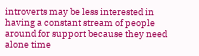introverts may be less interested in having a constant stream of people around for support because they need alone time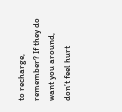to recharge, remember? If they do want you around, don’t feel hurt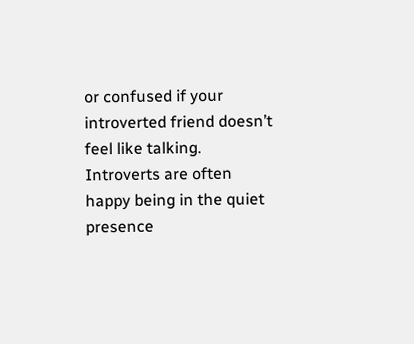or confused if your introverted friend doesn’t feel like talking. Introverts are often happy being in the quiet presence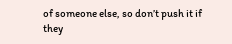of someone else, so don’t push it if they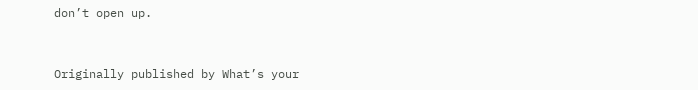don’t open up.


Originally published by What’s your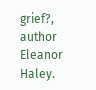grief?, author Eleanor Haley.